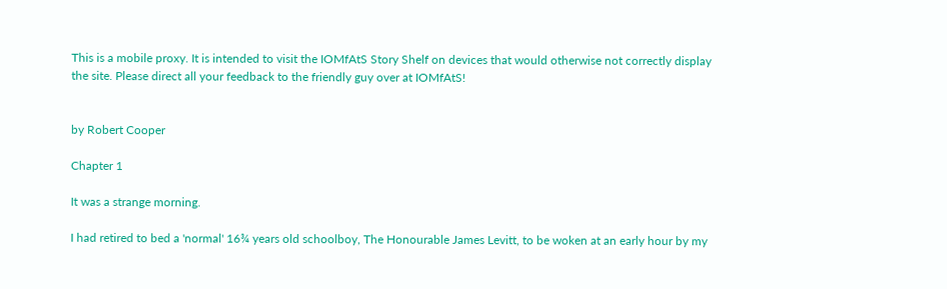This is a mobile proxy. It is intended to visit the IOMfAtS Story Shelf on devices that would otherwise not correctly display the site. Please direct all your feedback to the friendly guy over at IOMfAtS!


by Robert Cooper

Chapter 1

It was a strange morning.

I had retired to bed a 'normal' 16¾ years old schoolboy, The Honourable James Levitt, to be woken at an early hour by my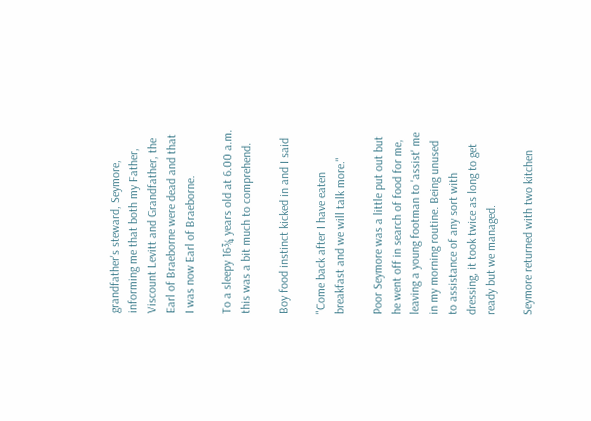grandfather's steward, Seymore, informing me that both my Father, Viscount Levitt and Grandfather, the Earl of Braeborne were dead and that I was now Earl of Braeborne.

To a sleepy 16¾ years old at 6.00 a.m. this was a bit much to comprehend.

Boy food instinct kicked in and I said

"Come back after I have eaten breakfast and we will talk more."

Poor Seymore was a little put out but he went off in search of food for me, leaving a young footman to 'assist' me in my morning routine. Being unused to assistance of any sort with dressing, it took twice as long to get ready but we managed.

Seymore returned with two kitchen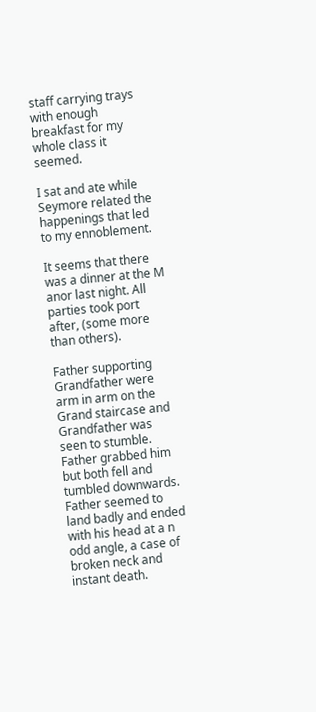staff carrying trays with enough breakfast for my whole class it seemed.

I sat and ate while Seymore related the happenings that led to my ennoblement.

It seems that there was a dinner at the M anor last night. All parties took port after, (some more than others).

Father supporting Grandfather were arm in arm on the Grand staircase and Grandfather was seen to stumble. Father grabbed him but both fell and tumbled downwards. Father seemed to land badly and ended with his head at a n odd angle, a case of broken neck and instant death.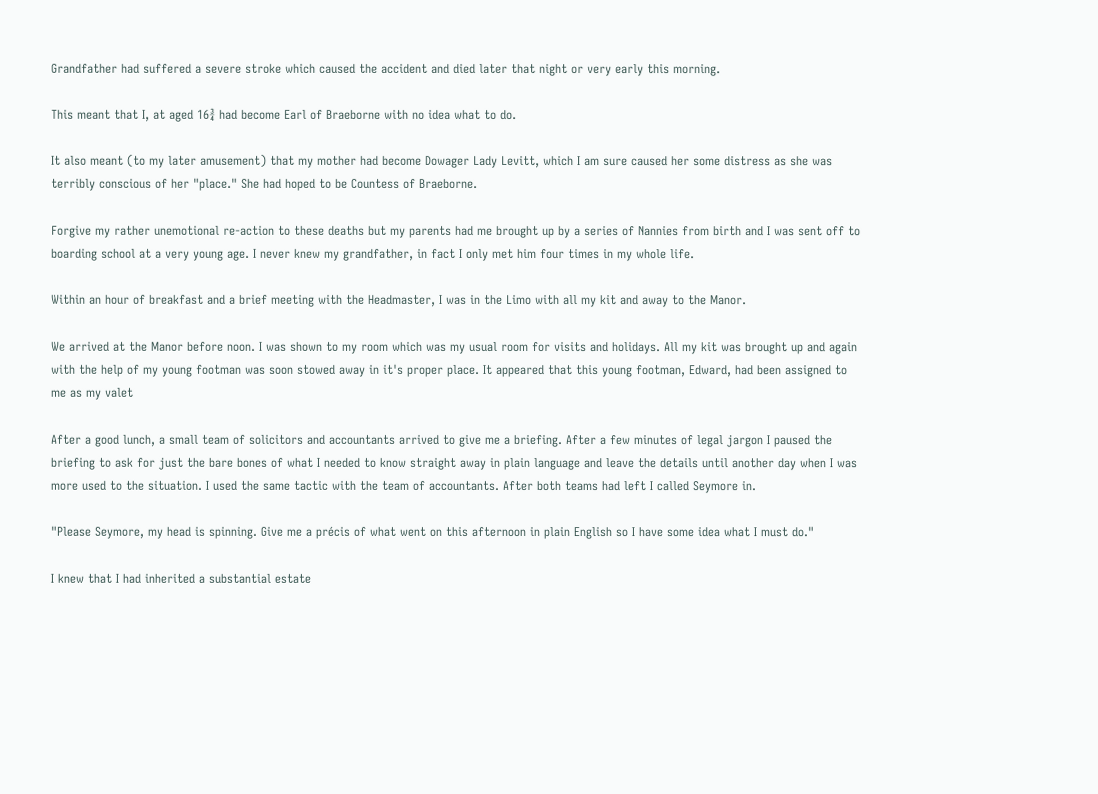Grandfather had suffered a severe stroke which caused the accident and died later that night or very early this morning.

This meant that I, at aged 16¾ had become Earl of Braeborne with no idea what to do.

It also meant (to my later amusement) that my mother had become Dowager Lady Levitt, which I am sure caused her some distress as she was terribly conscious of her "place." She had hoped to be Countess of Braeborne.

Forgive my rather unemotional re-action to these deaths but my parents had me brought up by a series of Nannies from birth and I was sent off to boarding school at a very young age. I never knew my grandfather, in fact I only met him four times in my whole life.

Within an hour of breakfast and a brief meeting with the Headmaster, I was in the Limo with all my kit and away to the Manor.

We arrived at the Manor before noon. I was shown to my room which was my usual room for visits and holidays. All my kit was brought up and again with the help of my young footman was soon stowed away in it's proper place. It appeared that this young footman, Edward, had been assigned to me as my valet

After a good lunch, a small team of solicitors and accountants arrived to give me a briefing. After a few minutes of legal jargon I paused the briefing to ask for just the bare bones of what I needed to know straight away in plain language and leave the details until another day when I was more used to the situation. I used the same tactic with the team of accountants. After both teams had left I called Seymore in.

"Please Seymore, my head is spinning. Give me a précis of what went on this afternoon in plain English so I have some idea what I must do."

I knew that I had inherited a substantial estate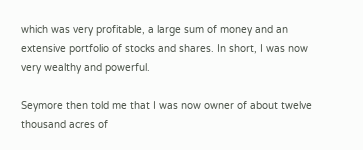which was very profitable, a large sum of money and an extensive portfolio of stocks and shares. In short, I was now very wealthy and powerful.

Seymore then told me that I was now owner of about twelve thousand acres of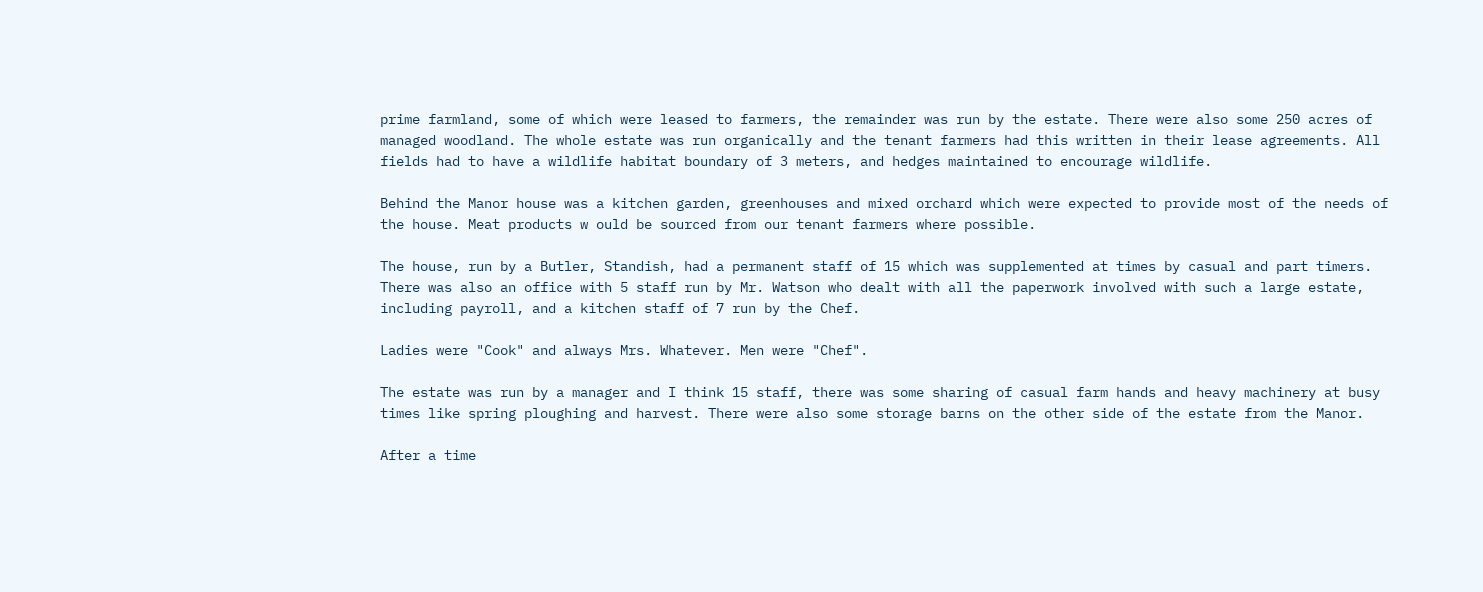prime farmland, some of which were leased to farmers, the remainder was run by the estate. There were also some 250 acres of managed woodland. The whole estate was run organically and the tenant farmers had this written in their lease agreements. All fields had to have a wildlife habitat boundary of 3 meters, and hedges maintained to encourage wildlife.

Behind the Manor house was a kitchen garden, greenhouses and mixed orchard which were expected to provide most of the needs of the house. Meat products w ould be sourced from our tenant farmers where possible.

The house, run by a Butler, Standish, had a permanent staff of 15 which was supplemented at times by casual and part timers. There was also an office with 5 staff run by Mr. Watson who dealt with all the paperwork involved with such a large estate, including payroll, and a kitchen staff of 7 run by the Chef.

Ladies were "Cook" and always Mrs. Whatever. Men were "Chef".

The estate was run by a manager and I think 15 staff, there was some sharing of casual farm hands and heavy machinery at busy times like spring ploughing and harvest. There were also some storage barns on the other side of the estate from the Manor.

After a time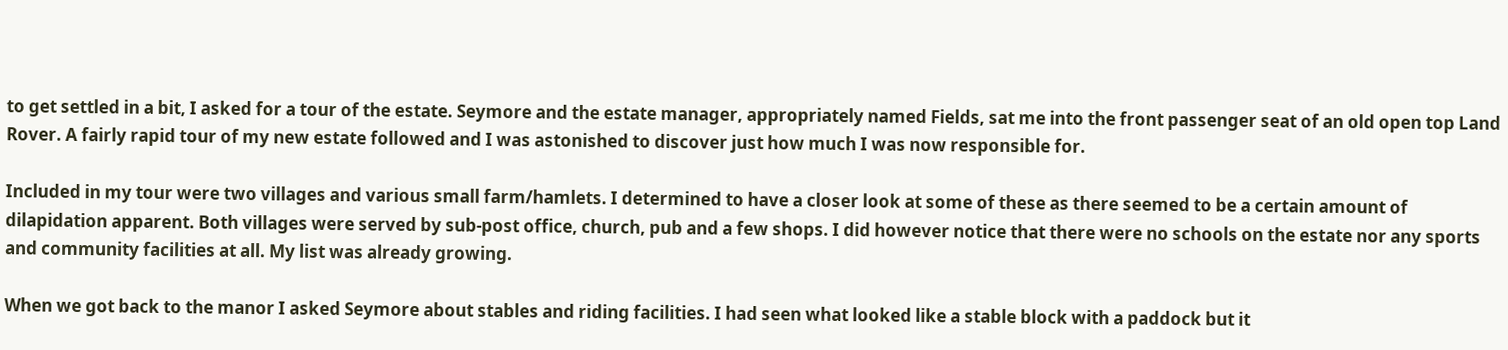to get settled in a bit, I asked for a tour of the estate. Seymore and the estate manager, appropriately named Fields, sat me into the front passenger seat of an old open top Land Rover. A fairly rapid tour of my new estate followed and I was astonished to discover just how much I was now responsible for.

Included in my tour were two villages and various small farm/hamlets. I determined to have a closer look at some of these as there seemed to be a certain amount of dilapidation apparent. Both villages were served by sub-post office, church, pub and a few shops. I did however notice that there were no schools on the estate nor any sports and community facilities at all. My list was already growing.

When we got back to the manor I asked Seymore about stables and riding facilities. I had seen what looked like a stable block with a paddock but it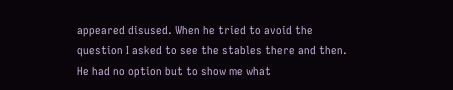appeared disused. When he tried to avoid the question I asked to see the stables there and then. He had no option but to show me what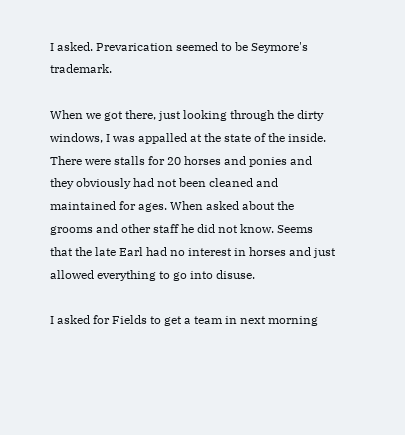I asked. Prevarication seemed to be Seymore's trademark.

When we got there, just looking through the dirty windows, I was appalled at the state of the inside. There were stalls for 20 horses and ponies and they obviously had not been cleaned and maintained for ages. When asked about the grooms and other staff he did not know. Seems that the late Earl had no interest in horses and just allowed everything to go into disuse.

I asked for Fields to get a team in next morning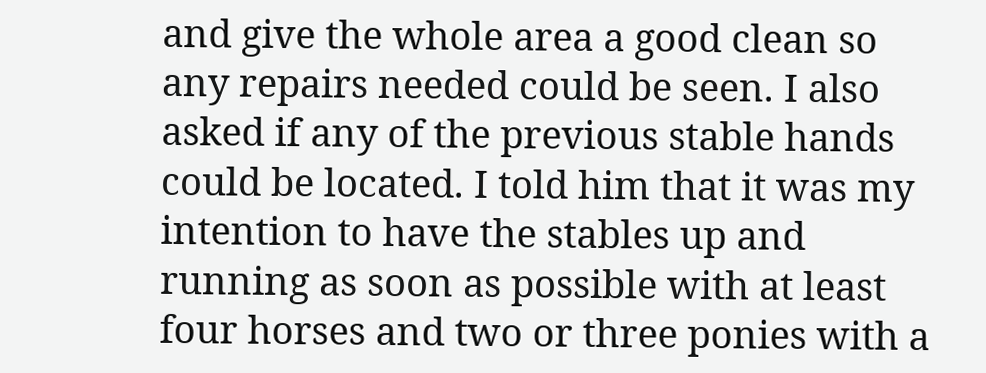and give the whole area a good clean so any repairs needed could be seen. I also asked if any of the previous stable hands could be located. I told him that it was my intention to have the stables up and running as soon as possible with at least four horses and two or three ponies with a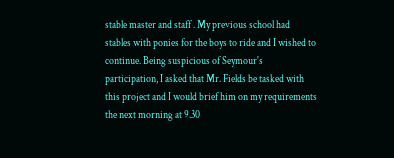stable master and staff . My previous school had stables with ponies for the boys to ride and I wished to continue. Being suspicious of Seymour's participation, I asked that Mr. Fields be tasked with this project and I would brief him on my requirements the next morning at 9.30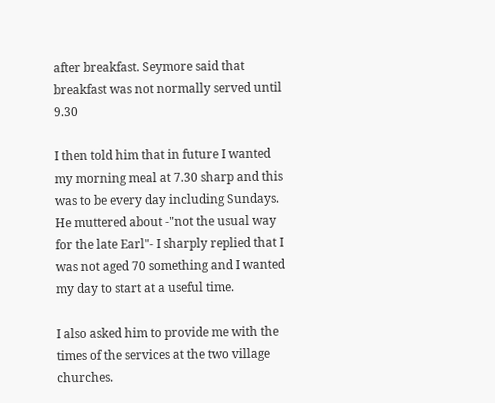after breakfast. Seymore said that breakfast was not normally served until 9.30

I then told him that in future I wanted my morning meal at 7.30 sharp and this was to be every day including Sundays. He muttered about -"not the usual way for the late Earl"- I sharply replied that I was not aged 70 something and I wanted my day to start at a useful time.

I also asked him to provide me with the times of the services at the two village churches.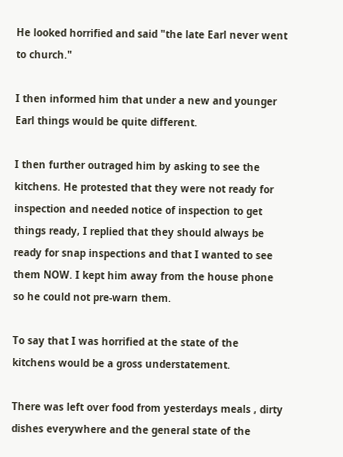He looked horrified and said "the late Earl never went to church."

I then informed him that under a new and younger Earl things would be quite different.

I then further outraged him by asking to see the kitchens. He protested that they were not ready for inspection and needed notice of inspection to get things ready, I replied that they should always be ready for snap inspections and that I wanted to see them NOW. I kept him away from the house phone so he could not pre-warn them.

To say that I was horrified at the state of the kitchens would be a gross understatement.

There was left over food from yesterdays meals , dirty dishes everywhere and the general state of the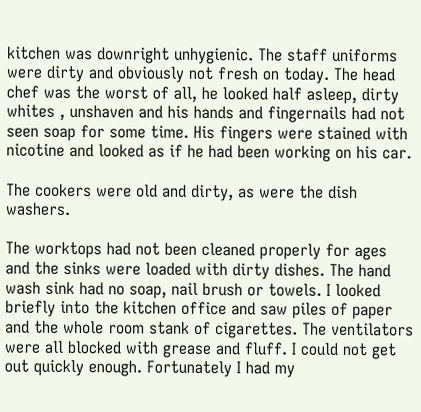kitchen was downright unhygienic. The staff uniforms were dirty and obviously not fresh on today. The head chef was the worst of all, he looked half asleep, dirty whites , unshaven and his hands and fingernails had not seen soap for some time. His fingers were stained with nicotine and looked as if he had been working on his car.

The cookers were old and dirty, as were the dish washers.

The worktops had not been cleaned properly for ages and the sinks were loaded with dirty dishes. The hand wash sink had no soap, nail brush or towels. I looked briefly into the kitchen office and saw piles of paper and the whole room stank of cigarettes. The ventilators were all blocked with grease and fluff. I could not get out quickly enough. Fortunately I had my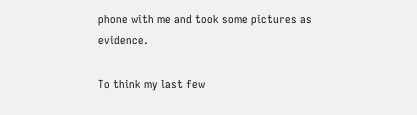phone with me and took some pictures as evidence.

To think my last few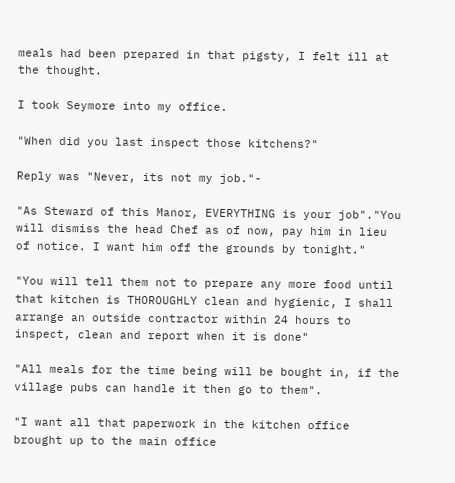meals had been prepared in that pigsty, I felt ill at the thought.

I took Seymore into my office.

"When did you last inspect those kitchens?"

Reply was "Never, its not my job."-

"As Steward of this Manor, EVERYTHING is your job"."You will dismiss the head Chef as of now, pay him in lieu of notice. I want him off the grounds by tonight."

"You will tell them not to prepare any more food until that kitchen is THOROUGHLY clean and hygienic, I shall arrange an outside contractor within 24 hours to inspect, clean and report when it is done"

"All meals for the time being will be bought in, if the village pubs can handle it then go to them".

"I want all that paperwork in the kitchen office brought up to the main office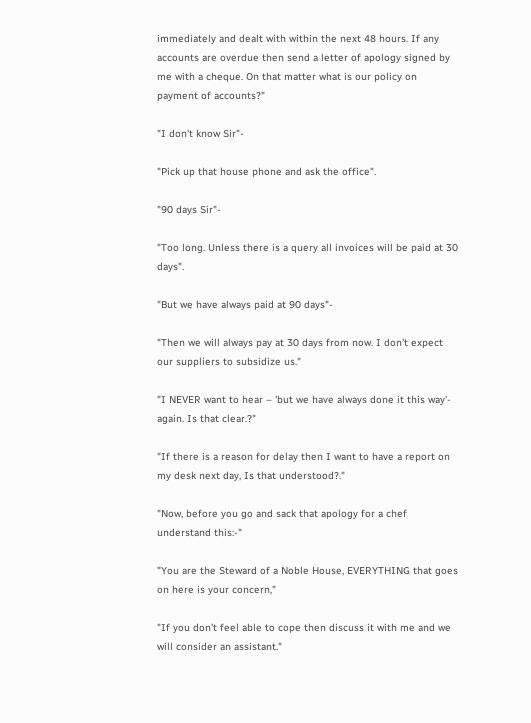immediately and dealt with within the next 48 hours. If any accounts are overdue then send a letter of apology signed by me with a cheque. On that matter what is our policy on payment of accounts?"

"I don't know Sir"-

"Pick up that house phone and ask the office".

"90 days Sir"-

"Too long. Unless there is a query all invoices will be paid at 30 days".

"But we have always paid at 90 days"-

"Then we will always pay at 30 days from now. I don't expect our suppliers to subsidize us."

"I NEVER want to hear – 'but we have always done it this way'- again. Is that clear.?"

"If there is a reason for delay then I want to have a report on my desk next day, Is that understood?."

"Now, before you go and sack that apology for a chef understand this:-"

"You are the Steward of a Noble House, EVERYTHING that goes on here is your concern,"

"If you don't feel able to cope then discuss it with me and we will consider an assistant."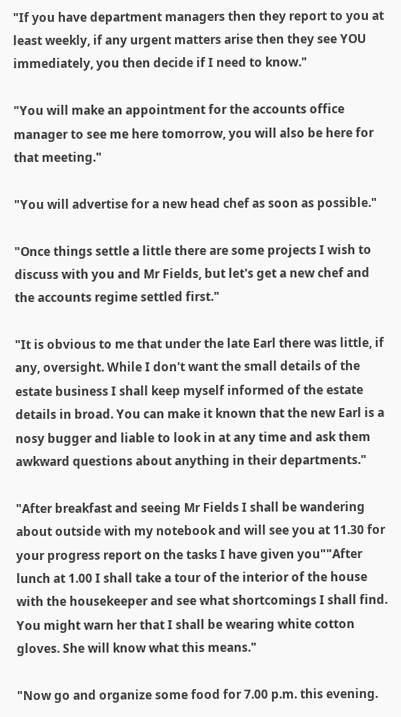"If you have department managers then they report to you at least weekly, if any urgent matters arise then they see YOU immediately, you then decide if I need to know."

"You will make an appointment for the accounts office manager to see me here tomorrow, you will also be here for that meeting."

"You will advertise for a new head chef as soon as possible."

"Once things settle a little there are some projects I wish to discuss with you and Mr Fields, but let's get a new chef and the accounts regime settled first."

"It is obvious to me that under the late Earl there was little, if any, oversight. While I don't want the small details of the estate business I shall keep myself informed of the estate details in broad. You can make it known that the new Earl is a nosy bugger and liable to look in at any time and ask them awkward questions about anything in their departments."

"After breakfast and seeing Mr Fields I shall be wandering about outside with my notebook and will see you at 11.30 for your progress report on the tasks I have given you""After lunch at 1.00 I shall take a tour of the interior of the house with the housekeeper and see what shortcomings I shall find. You might warn her that I shall be wearing white cotton gloves. She will know what this means."

"Now go and organize some food for 7.00 p.m. this evening.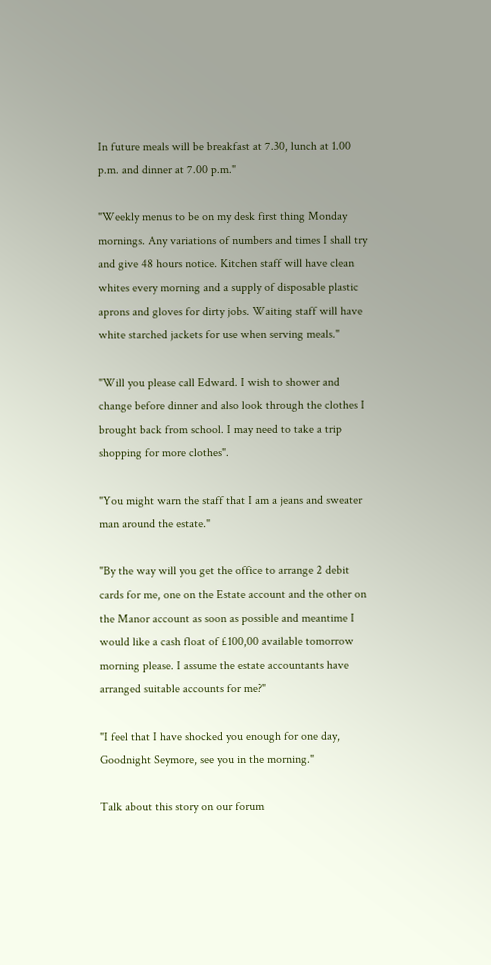In future meals will be breakfast at 7.30, lunch at 1.00 p.m. and dinner at 7.00 p.m."

"Weekly menus to be on my desk first thing Monday mornings. Any variations of numbers and times I shall try and give 48 hours notice. Kitchen staff will have clean whites every morning and a supply of disposable plastic aprons and gloves for dirty jobs. Waiting staff will have white starched jackets for use when serving meals."

"Will you please call Edward. I wish to shower and change before dinner and also look through the clothes I brought back from school. I may need to take a trip shopping for more clothes".

"You might warn the staff that I am a jeans and sweater man around the estate."

"By the way will you get the office to arrange 2 debit cards for me, one on the Estate account and the other on the Manor account as soon as possible and meantime I would like a cash float of £100,00 available tomorrow morning please. I assume the estate accountants have arranged suitable accounts for me?"

"I feel that I have shocked you enough for one day, Goodnight Seymore, see you in the morning."

Talk about this story on our forum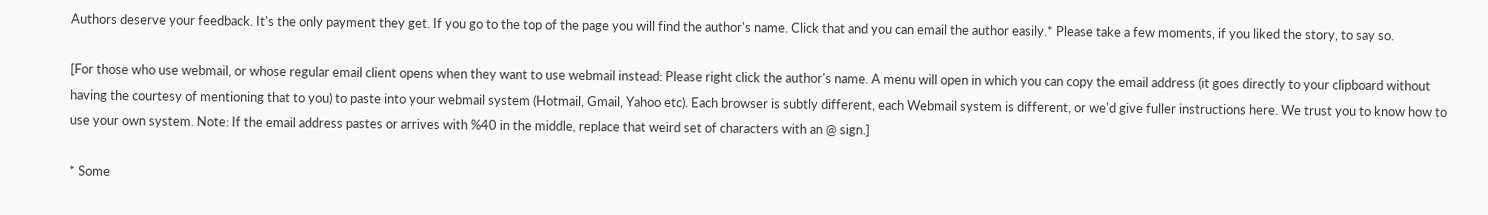Authors deserve your feedback. It's the only payment they get. If you go to the top of the page you will find the author's name. Click that and you can email the author easily.* Please take a few moments, if you liked the story, to say so.

[For those who use webmail, or whose regular email client opens when they want to use webmail instead: Please right click the author's name. A menu will open in which you can copy the email address (it goes directly to your clipboard without having the courtesy of mentioning that to you) to paste into your webmail system (Hotmail, Gmail, Yahoo etc). Each browser is subtly different, each Webmail system is different, or we'd give fuller instructions here. We trust you to know how to use your own system. Note: If the email address pastes or arrives with %40 in the middle, replace that weird set of characters with an @ sign.]

* Some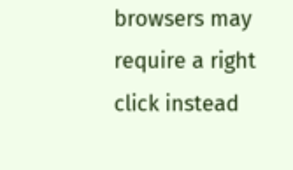browsers may require a right click instead